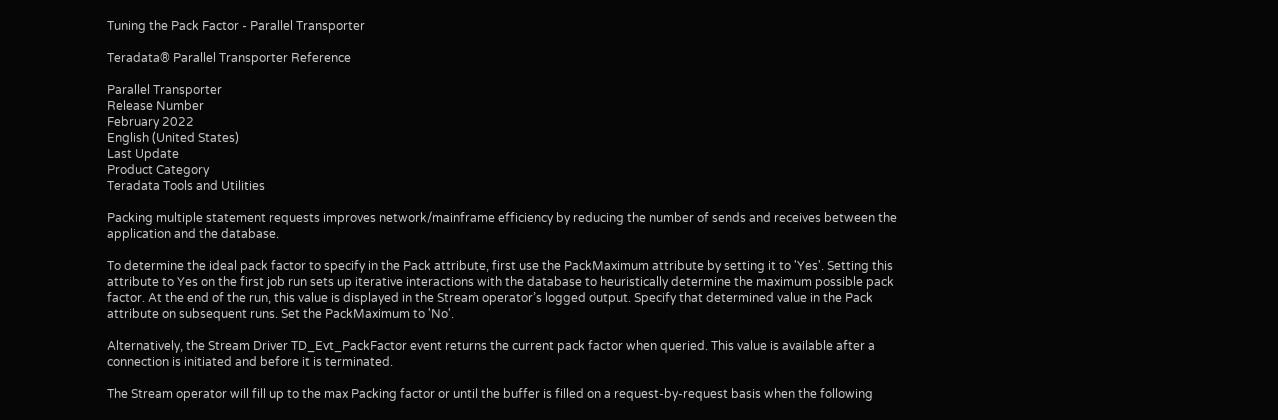Tuning the Pack Factor - Parallel Transporter

Teradata® Parallel Transporter Reference

Parallel Transporter
Release Number
February 2022
English (United States)
Last Update
Product Category
Teradata Tools and Utilities

Packing multiple statement requests improves network/mainframe efficiency by reducing the number of sends and receives between the application and the database.

To determine the ideal pack factor to specify in the Pack attribute, first use the PackMaximum attribute by setting it to 'Yes'. Setting this attribute to Yes on the first job run sets up iterative interactions with the database to heuristically determine the maximum possible pack factor. At the end of the run, this value is displayed in the Stream operator’s logged output. Specify that determined value in the Pack attribute on subsequent runs. Set the PackMaximum to 'No'.

Alternatively, the Stream Driver TD_Evt_PackFactor event returns the current pack factor when queried. This value is available after a connection is initiated and before it is terminated.

The Stream operator will fill up to the max Packing factor or until the buffer is filled on a request-by-request basis when the following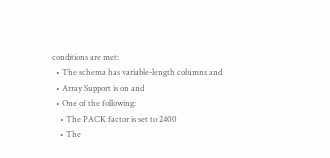conditions are met:
  • The schema has variable-length columns and
  • Array Support is on and
  • One of the following:
    • The PACK factor is set to 2400
    • The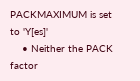PACKMAXIMUM is set to 'Y[es]'
    • Neither the PACK factor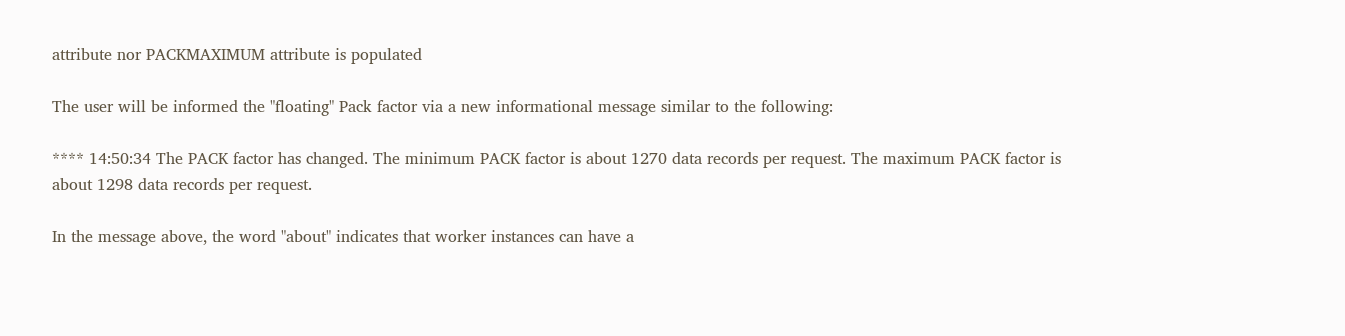attribute nor PACKMAXIMUM attribute is populated

The user will be informed the "floating" Pack factor via a new informational message similar to the following:

**** 14:50:34 The PACK factor has changed. The minimum PACK factor is about 1270 data records per request. The maximum PACK factor is about 1298 data records per request.

In the message above, the word "about" indicates that worker instances can have a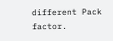different Pack factor.